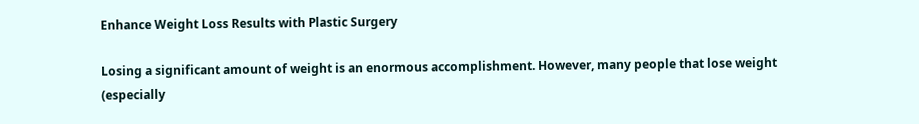Enhance Weight Loss Results with Plastic Surgery

Losing a significant amount of weight is an enormous accomplishment. However, many people that lose weight (especially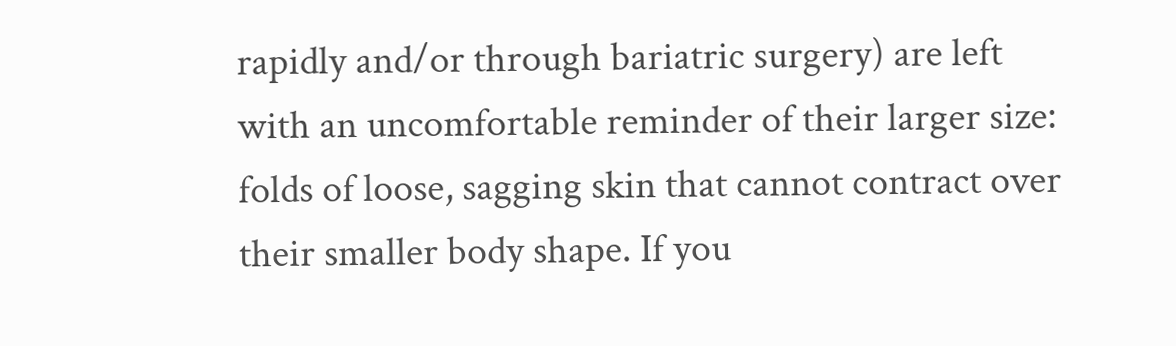rapidly and/or through bariatric surgery) are left with an uncomfortable reminder of their larger size: folds of loose, sagging skin that cannot contract over their smaller body shape. If you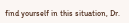find yourself in this situation, Dr.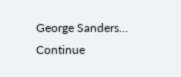George Sanders… Continue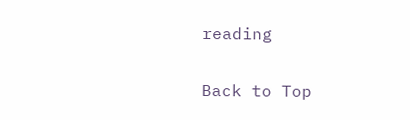reading

Back to Top